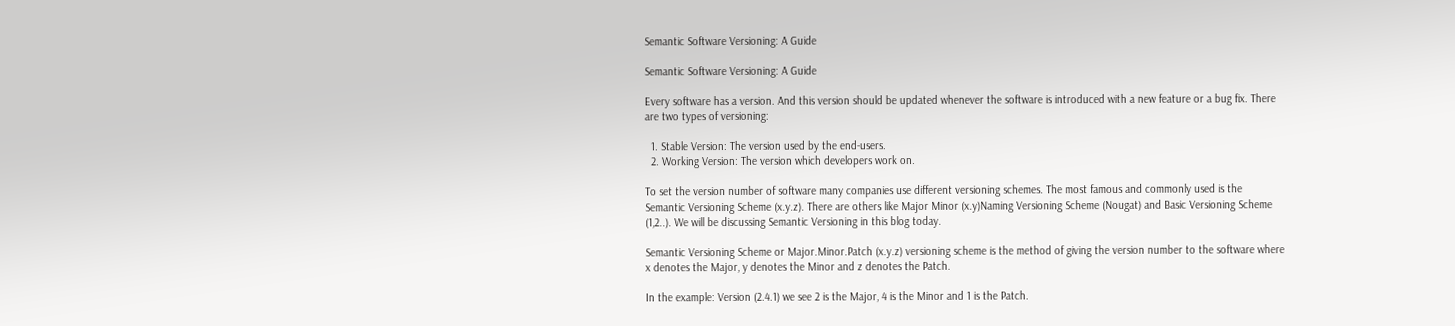Semantic Software Versioning: A Guide

Semantic Software Versioning: A Guide

Every software has a version. And this version should be updated whenever the software is introduced with a new feature or a bug fix. There are two types of versioning:

  1. Stable Version: The version used by the end-users.
  2. Working Version: The version which developers work on.

To set the version number of software many companies use different versioning schemes. The most famous and commonly used is the Semantic Versioning Scheme (x.y.z). There are others like Major Minor (x.y)Naming Versioning Scheme (Nougat) and Basic Versioning Scheme (1,2..). We will be discussing Semantic Versioning in this blog today.

Semantic Versioning Scheme or Major.Minor.Patch (x.y.z) versioning scheme is the method of giving the version number to the software where x denotes the Major, y denotes the Minor and z denotes the Patch.

In the example: Version (2.4.1) we see 2 is the Major, 4 is the Minor and 1 is the Patch.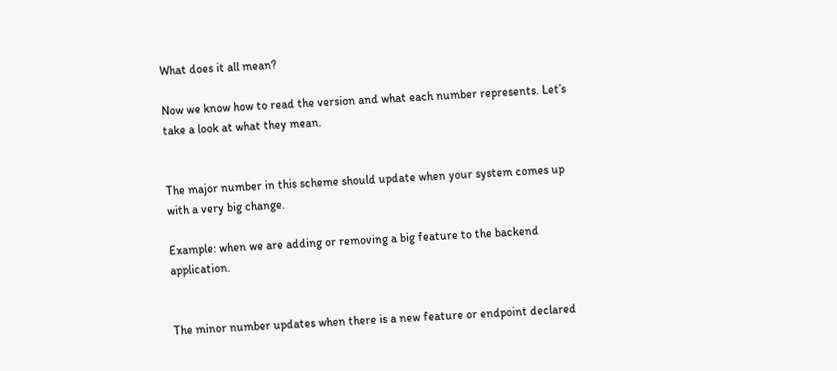What does it all mean?

Now we know how to read the version and what each number represents. Let’s take a look at what they mean.


The major number in this scheme should update when your system comes up with a very big change.

Example: when we are adding or removing a big feature to the backend application.


The minor number updates when there is a new feature or endpoint declared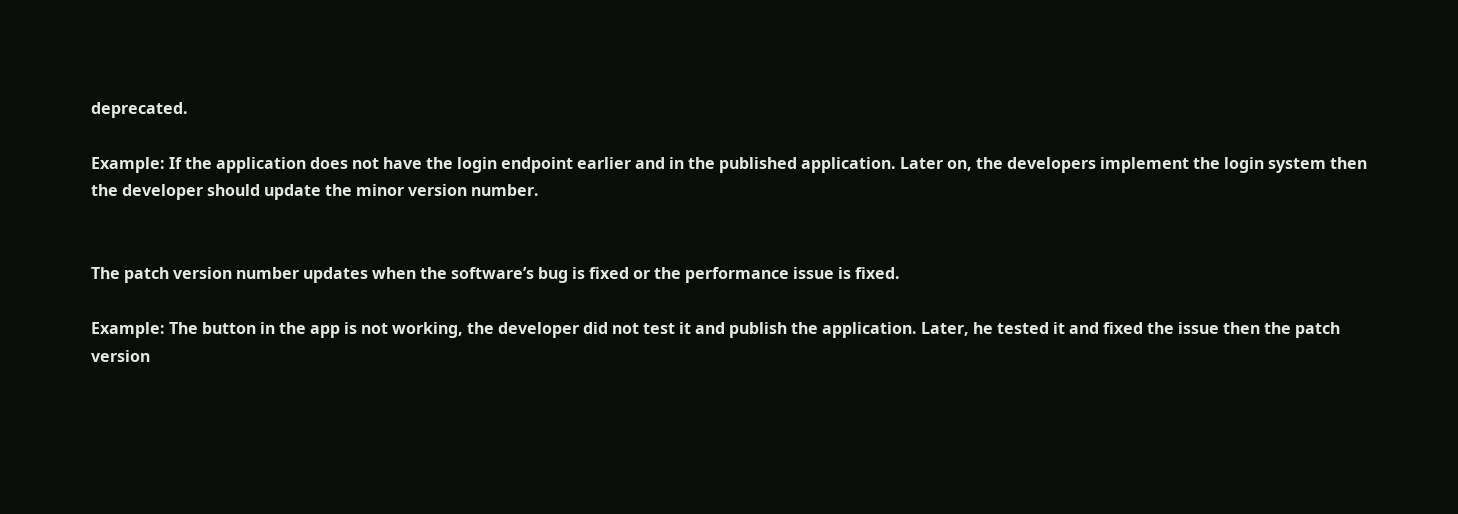deprecated.

Example: If the application does not have the login endpoint earlier and in the published application. Later on, the developers implement the login system then the developer should update the minor version number.


The patch version number updates when the software’s bug is fixed or the performance issue is fixed.

Example: The button in the app is not working, the developer did not test it and publish the application. Later, he tested it and fixed the issue then the patch version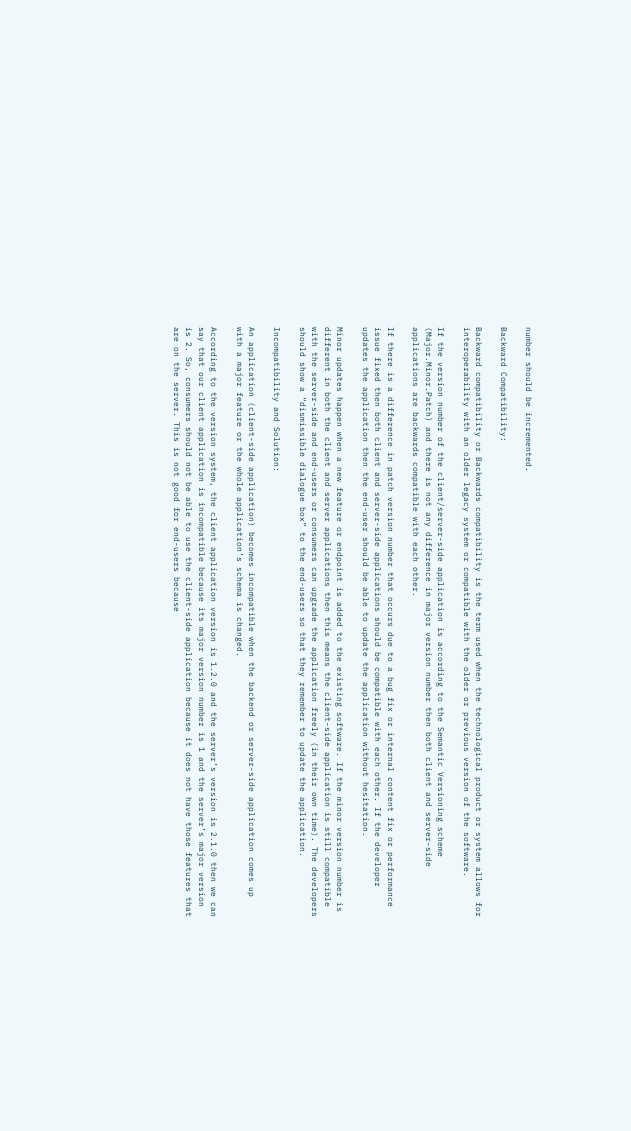number should be incremented.

Backward Compatibility:

Backward compatibility or Backwards compatibility is the term used when the technological product or system allows for interoperability with an older legacy system or compatible with the older or previous version of the software.

If the version number of the client/server-side application is according to the Semantic Versioning scheme (Major.Minor.Patch) and there is not any difference in major version number then both client and server-side applications are backwards compatible with each other.

If there is a difference in patch version number that occurs due to a bug fix or internal content fix or performance issue fixed then both client and server-side applications should be compatible with each other. If the developer updates the application then the end-user should be able to update the application without hesitation.

Minor updates happen when a new feature or endpoint is added to the existing software. If the minor version number is different in both the client and server applications then this means the client-side application is still compatible with the server-side and end-users or consumers can upgrade the application freely (in their own time). The developers should show a “dismissible dialogue box” to the end-users so that they remember to update the application.

Incompatibility and Solution:

An application (client-side application) becomes incompatible when the backend or server-side application comes up with a major feature or the whole application’s schema is changed.

According to the version system, the client application version is 1.2.0 and the server’s version is 2.1.0 then we can say that our client application is incompatible because its major version number is 1 and the server’s major version is 2. So, consumers should not be able to use the client-side application because it does not have those features that are on the server. This is not good for end-users because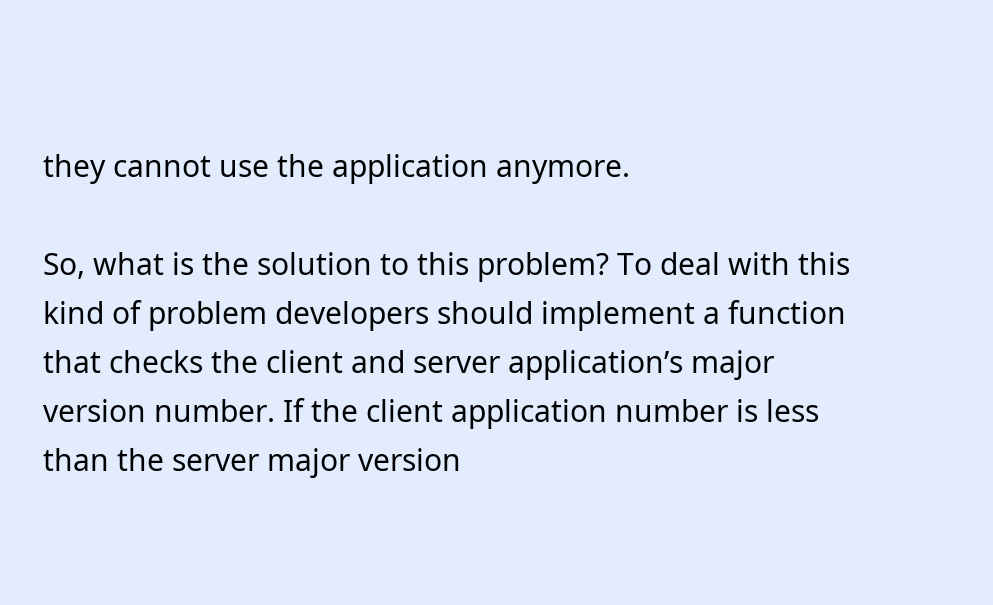they cannot use the application anymore.

So, what is the solution to this problem? To deal with this kind of problem developers should implement a function that checks the client and server application’s major version number. If the client application number is less than the server major version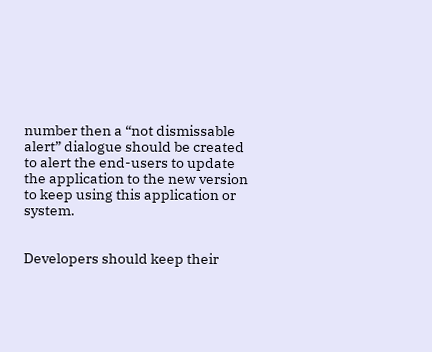number then a “not dismissable alert” dialogue should be created to alert the end-users to update the application to the new version to keep using this application or system.


Developers should keep their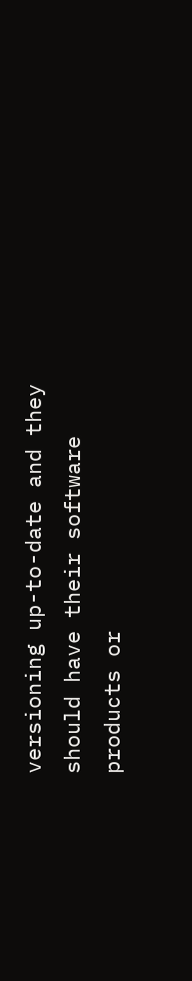versioning up-to-date and they should have their software products or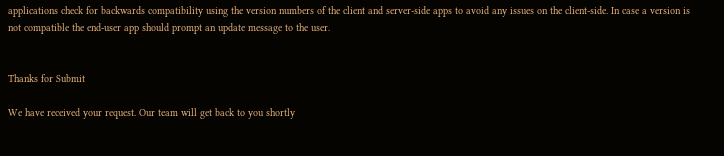applications check for backwards compatibility using the version numbers of the client and server-side apps to avoid any issues on the client-side. In case a version is not compatible the end-user app should prompt an update message to the user.


Thanks for Submit

We have received your request. Our team will get back to you shortly